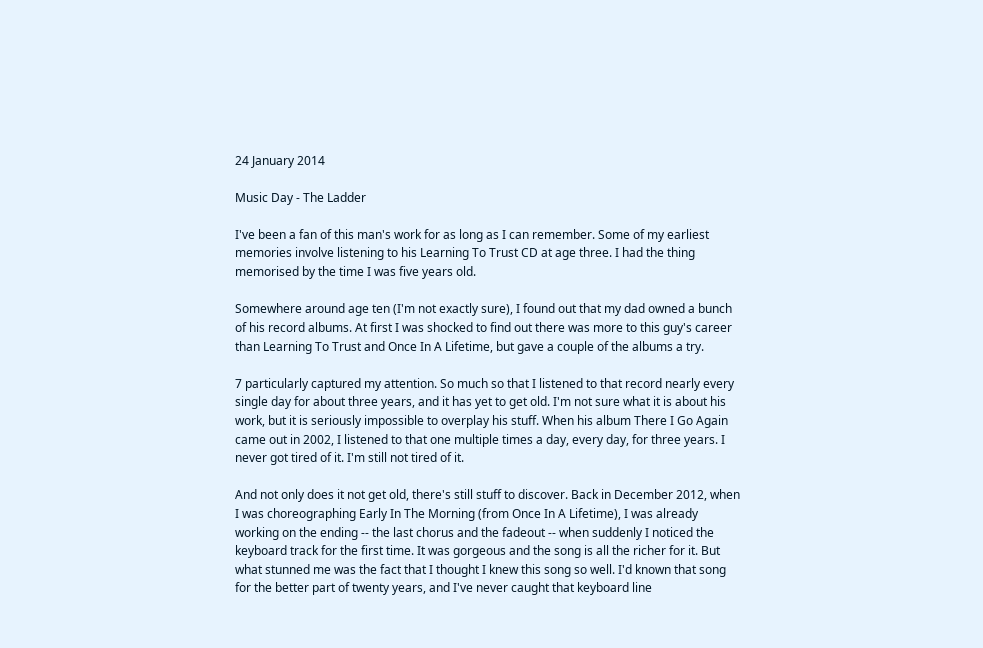24 January 2014

Music Day - The Ladder

I've been a fan of this man's work for as long as I can remember. Some of my earliest memories involve listening to his Learning To Trust CD at age three. I had the thing memorised by the time I was five years old.

Somewhere around age ten (I'm not exactly sure), I found out that my dad owned a bunch of his record albums. At first I was shocked to find out there was more to this guy's career than Learning To Trust and Once In A Lifetime, but gave a couple of the albums a try.

7 particularly captured my attention. So much so that I listened to that record nearly every single day for about three years, and it has yet to get old. I'm not sure what it is about his work, but it is seriously impossible to overplay his stuff. When his album There I Go Again came out in 2002, I listened to that one multiple times a day, every day, for three years. I never got tired of it. I'm still not tired of it.

And not only does it not get old, there's still stuff to discover. Back in December 2012, when I was choreographing Early In The Morning (from Once In A Lifetime), I was already working on the ending -- the last chorus and the fadeout -- when suddenly I noticed the keyboard track for the first time. It was gorgeous and the song is all the richer for it. But what stunned me was the fact that I thought I knew this song so well. I'd known that song for the better part of twenty years, and I've never caught that keyboard line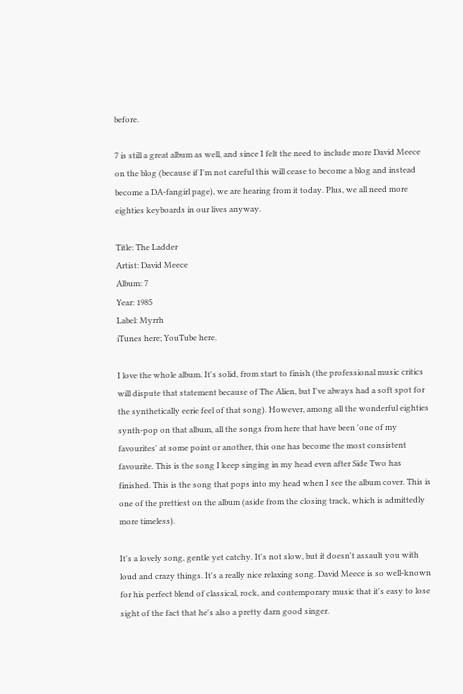before.

7 is still a great album as well, and since I felt the need to include more David Meece on the blog (because if I'm not careful this will cease to become a blog and instead become a DA-fangirl page), we are hearing from it today. Plus, we all need more eighties keyboards in our lives anyway.

Title: The Ladder
Artist: David Meece
Album: 7
Year: 1985
Label: Myrrh
iTunes here; YouTube here.

I love the whole album. It's solid, from start to finish (the professional music critics will dispute that statement because of The Alien, but I've always had a soft spot for the synthetically eerie feel of that song). However, among all the wonderful eighties synth-pop on that album, all the songs from here that have been 'one of my favourites' at some point or another, this one has become the most consistent favourite. This is the song I keep singing in my head even after Side Two has finished. This is the song that pops into my head when I see the album cover. This is one of the prettiest on the album (aside from the closing track, which is admittedly more timeless).

It's a lovely song, gentle yet catchy. It's not slow, but it doesn't assault you with loud and crazy things. It's a really nice relaxing song. David Meece is so well-known for his perfect blend of classical, rock, and contemporary music that it's easy to lose sight of the fact that he's also a pretty darn good singer.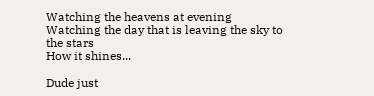Watching the heavens at evening
Watching the day that is leaving the sky to the stars
How it shines...

Dude just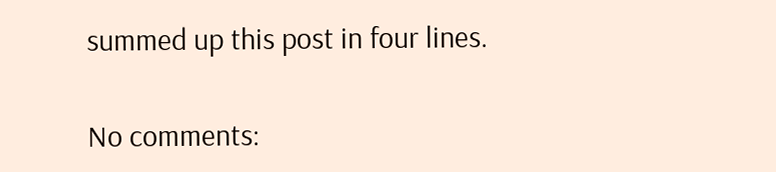summed up this post in four lines.

No comments: